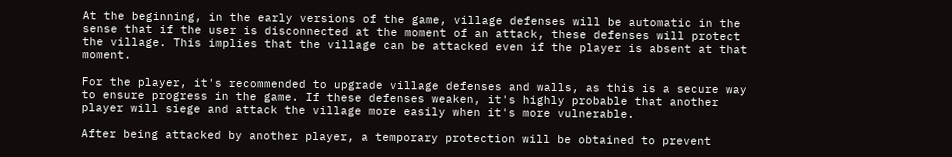At the beginning, in the early versions of the game, village defenses will be automatic in the sense that if the user is disconnected at the moment of an attack, these defenses will protect the village. This implies that the village can be attacked even if the player is absent at that moment.

For the player, it's recommended to upgrade village defenses and walls, as this is a secure way to ensure progress in the game. If these defenses weaken, it's highly probable that another player will siege and attack the village more easily when it's more vulnerable.

After being attacked by another player, a temporary protection will be obtained to prevent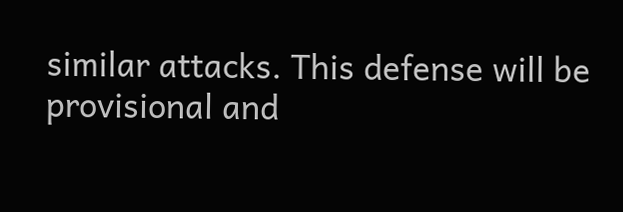similar attacks. This defense will be provisional and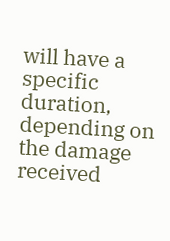will have a specific duration, depending on the damage received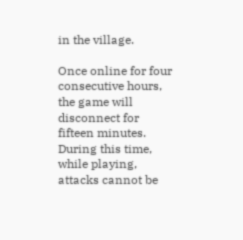in the village.

Once online for four consecutive hours, the game will disconnect for fifteen minutes. During this time, while playing, attacks cannot be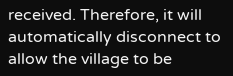received. Therefore, it will automatically disconnect to allow the village to be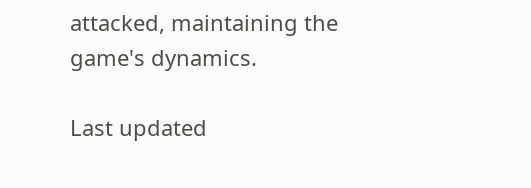attacked, maintaining the game's dynamics.

Last updated